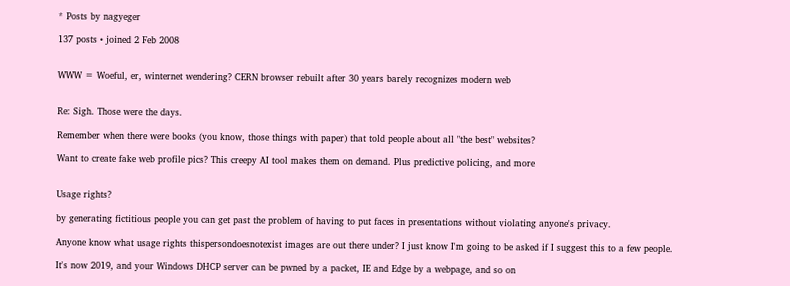* Posts by nagyeger

137 posts • joined 2 Feb 2008


WWW = Woeful, er, winternet wendering? CERN browser rebuilt after 30 years barely recognizes modern web


Re: Sigh. Those were the days.

Remember when there were books (you know, those things with paper) that told people about all "the best" websites?

Want to create fake web profile pics? This creepy AI tool makes them on demand. Plus predictive policing, and more


Usage rights?

by generating fictitious people you can get past the problem of having to put faces in presentations without violating anyone's privacy.

Anyone know what usage rights thispersondoesnotexist images are out there under? I just know I'm going to be asked if I suggest this to a few people.

It's now 2019, and your Windows DHCP server can be pwned by a packet, IE and Edge by a webpage, and so on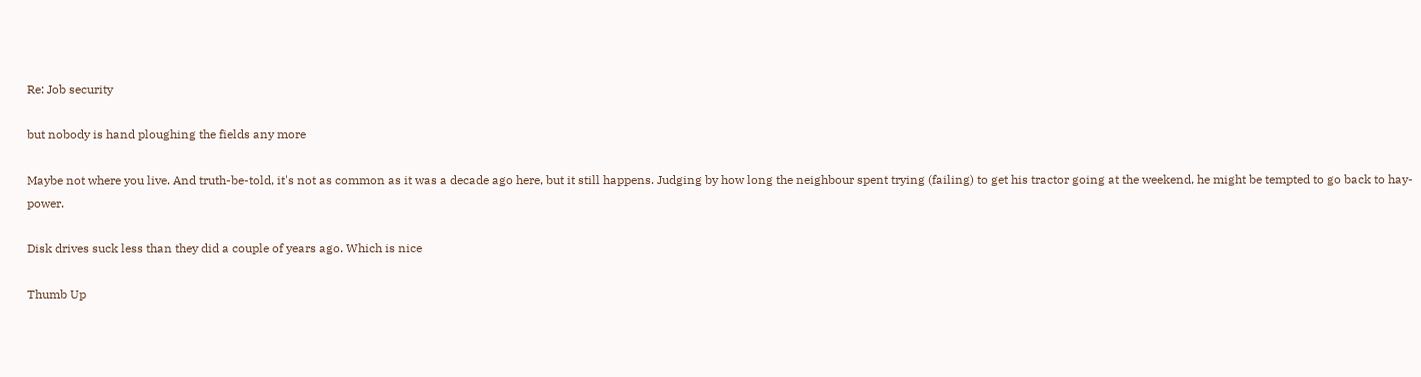Re: Job security

but nobody is hand ploughing the fields any more

Maybe not where you live. And truth-be-told, it's not as common as it was a decade ago here, but it still happens. Judging by how long the neighbour spent trying (failing) to get his tractor going at the weekend, he might be tempted to go back to hay-power.

Disk drives suck less than they did a couple of years ago. Which is nice

Thumb Up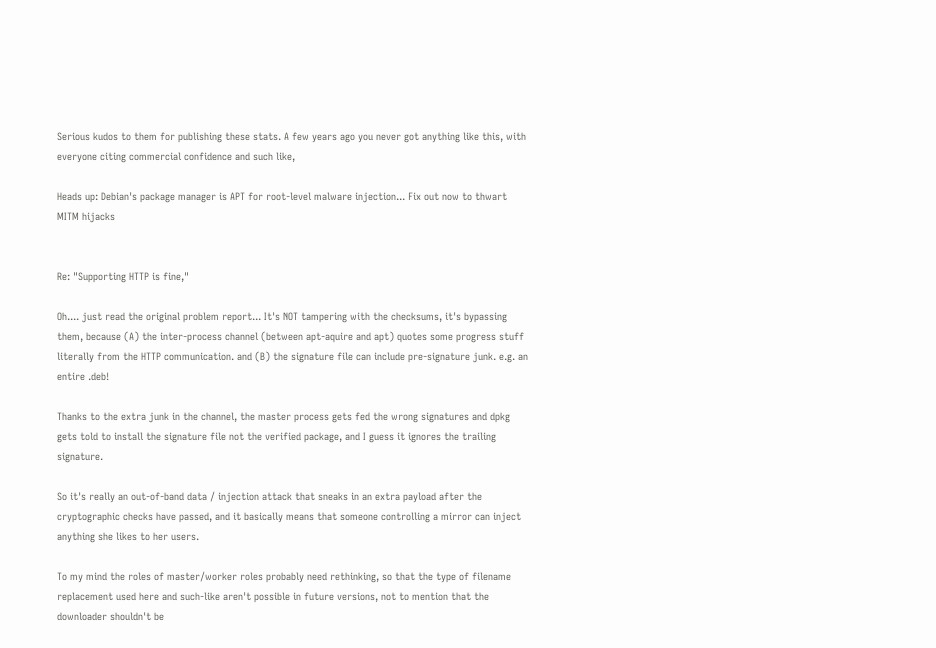Serious kudos to them for publishing these stats. A few years ago you never got anything like this, with everyone citing commercial confidence and such like,

Heads up: Debian's package manager is APT for root-level malware injection... Fix out now to thwart MITM hijacks


Re: "Supporting HTTP is fine,"

Oh.... just read the original problem report... It's NOT tampering with the checksums, it's bypassing them, because (A) the inter-process channel (between apt-aquire and apt) quotes some progress stuff literally from the HTTP communication. and (B) the signature file can include pre-signature junk. e.g. an entire .deb!

Thanks to the extra junk in the channel, the master process gets fed the wrong signatures and dpkg gets told to install the signature file not the verified package, and I guess it ignores the trailing signature.

So it's really an out-of-band data / injection attack that sneaks in an extra payload after the cryptographic checks have passed, and it basically means that someone controlling a mirror can inject anything she likes to her users.

To my mind the roles of master/worker roles probably need rethinking, so that the type of filename replacement used here and such-like aren't possible in future versions, not to mention that the downloader shouldn't be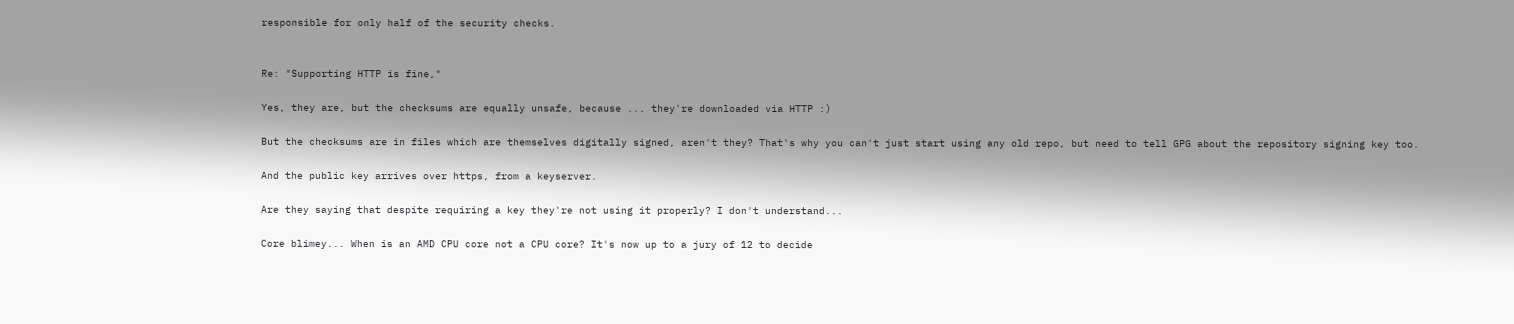responsible for only half of the security checks.


Re: "Supporting HTTP is fine,"

Yes, they are, but the checksums are equally unsafe, because ... they're downloaded via HTTP :)

But the checksums are in files which are themselves digitally signed, aren't they? That's why you can't just start using any old repo, but need to tell GPG about the repository signing key too.

And the public key arrives over https, from a keyserver.

Are they saying that despite requiring a key they're not using it properly? I don't understand...

Core blimey... When is an AMD CPU core not a CPU core? It's now up to a jury of 12 to decide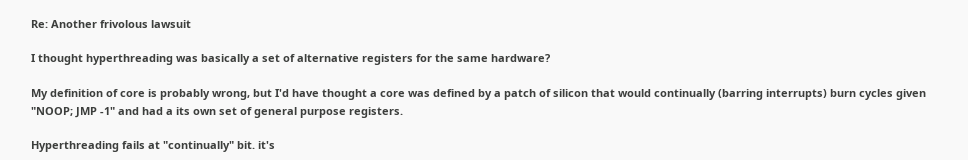Re: Another frivolous lawsuit

I thought hyperthreading was basically a set of alternative registers for the same hardware?

My definition of core is probably wrong, but I'd have thought a core was defined by a patch of silicon that would continually (barring interrupts) burn cycles given "NOOP; JMP -1" and had a its own set of general purpose registers.

Hyperthreading fails at "continually" bit. it's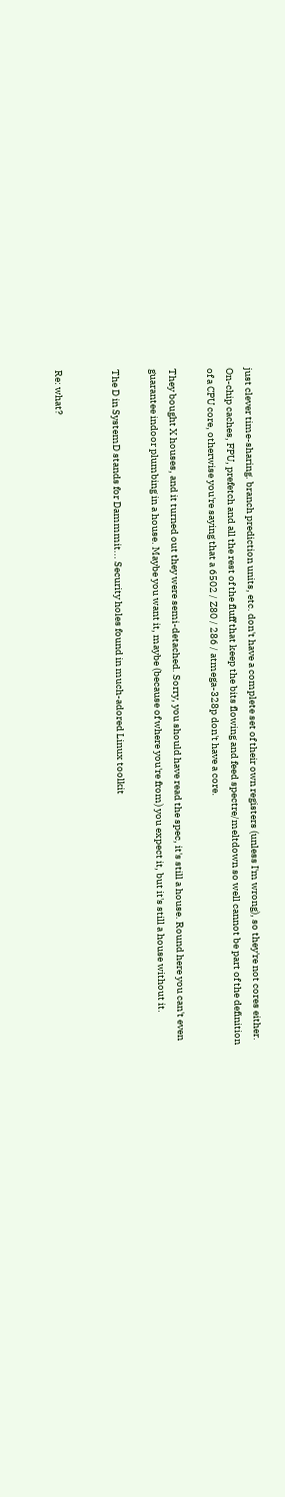just clever time-sharing. branch prediction units, etc. don't have a complete set of their own registers (unless I'm wrong), so they're not cores either. On-chip caches, FPU, prefetch and all the rest of the fluff that keep the bits flowing and feed spectre/meltdown so well cannot be part of the definition of a CPU core, otherwise you're saying that a 6502 / Z80 / 286 / atmega-328p don't have a core.

They bought X houses, and it turned out they were semi-detached. Sorry, you should have read the spec, it's still a house. Round here you can't even guarantee indoor plumbing in a house. Maybe you want it, maybe (because of where you're from) you expect it, but it's still a house without it.

The D in SystemD stands for Dammmit... Security holes found in much-adored Linux toolkit


Re: what?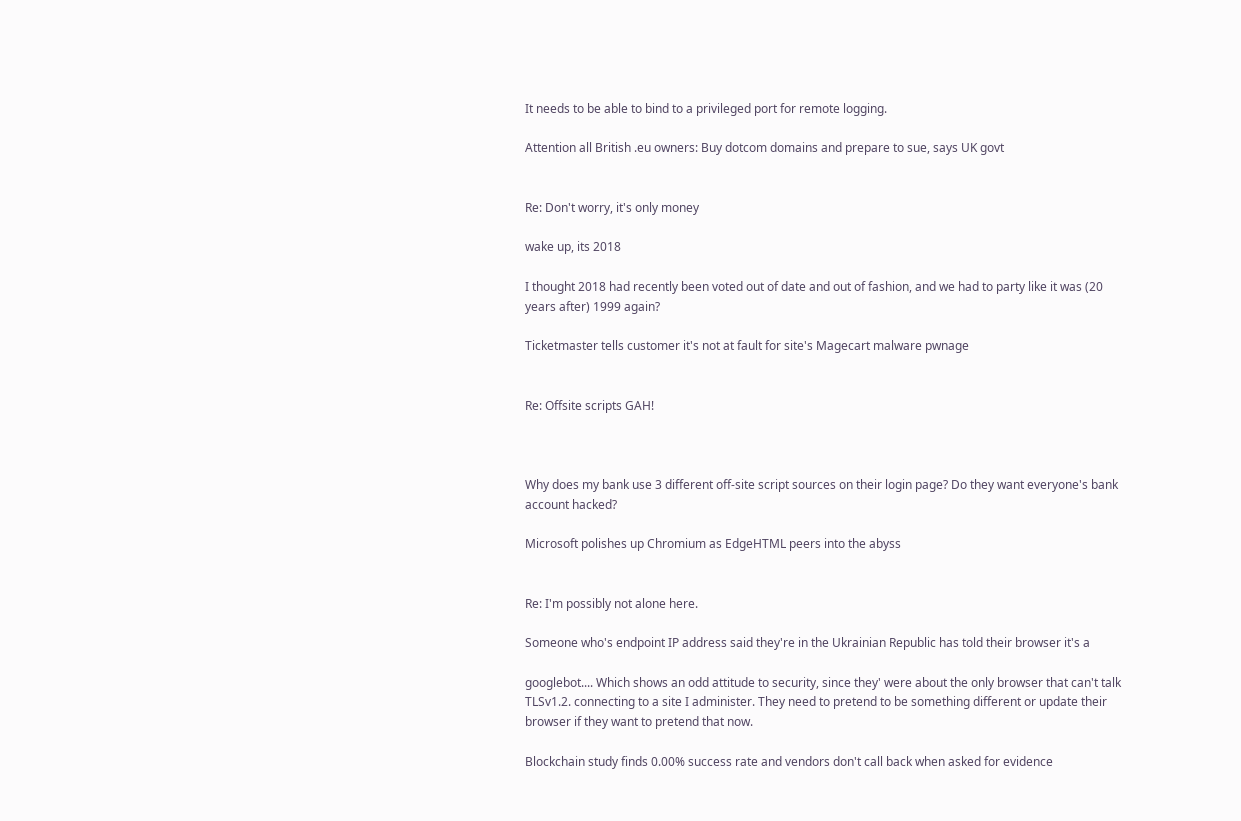It needs to be able to bind to a privileged port for remote logging.

Attention all British .eu owners: Buy dotcom domains and prepare to sue, says UK govt


Re: Don't worry, it's only money

wake up, its 2018

I thought 2018 had recently been voted out of date and out of fashion, and we had to party like it was (20 years after) 1999 again?

Ticketmaster tells customer it's not at fault for site's Magecart malware pwnage


Re: Offsite scripts GAH!



Why does my bank use 3 different off-site script sources on their login page? Do they want everyone's bank account hacked?

Microsoft polishes up Chromium as EdgeHTML peers into the abyss


Re: I'm possibly not alone here.

Someone who's endpoint IP address said they're in the Ukrainian Republic has told their browser it's a

googlebot.... Which shows an odd attitude to security, since they' were about the only browser that can't talk TLSv1.2. connecting to a site I administer. They need to pretend to be something different or update their browser if they want to pretend that now.

Blockchain study finds 0.00% success rate and vendors don't call back when asked for evidence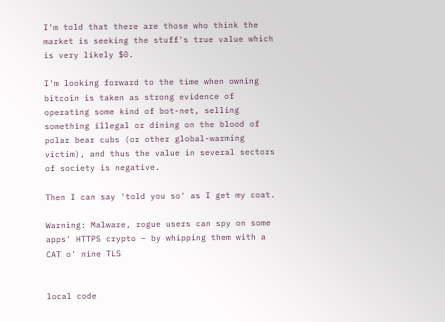I'm told that there are those who think the market is seeking the stuff's true value which is very likely $0.

I'm looking forward to the time when owning bitcoin is taken as strong evidence of operating some kind of bot-net, selling something illegal or dining on the blood of polar bear cubs (or other global-warming victim), and thus the value in several sectors of society is negative.

Then I can say 'told you so' as I get my coat.

Warning: Malware, rogue users can spy on some apps' HTTPS crypto – by whipping them with a CAT o' nine TLS


local code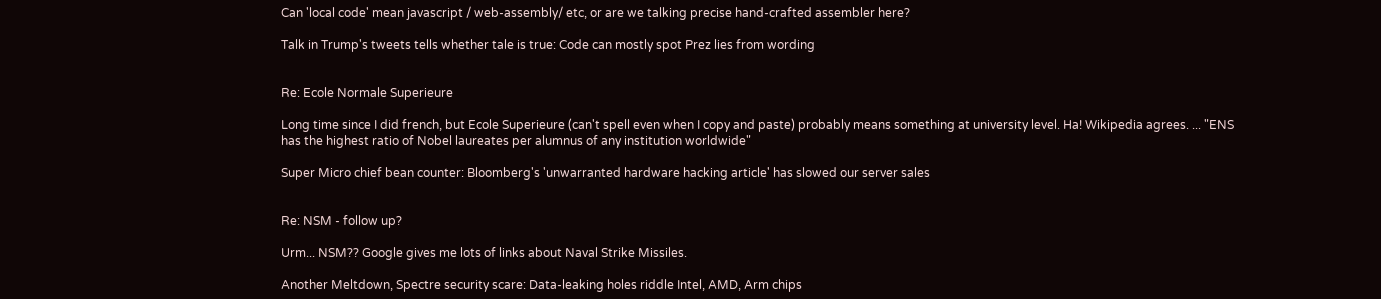Can 'local code' mean javascript / web-assembly/ etc, or are we talking precise hand-crafted assembler here?

Talk in Trump's tweets tells whether tale is true: Code can mostly spot Prez lies from wording


Re: Ecole Normale Superieure

Long time since I did french, but Ecole Superieure (can't spell even when I copy and paste) probably means something at university level. Ha! Wikipedia agrees. ... "ENS has the highest ratio of Nobel laureates per alumnus of any institution worldwide"

Super Micro chief bean counter: Bloomberg's 'unwarranted hardware hacking article' has slowed our server sales


Re: NSM - follow up?

Urm... NSM?? Google gives me lots of links about Naval Strike Missiles.

Another Meltdown, Spectre security scare: Data-leaking holes riddle Intel, AMD, Arm chips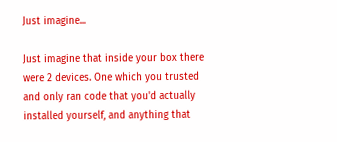Just imagine...

Just imagine that inside your box there were 2 devices. One which you trusted and only ran code that you'd actually installed yourself, and anything that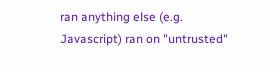ran anything else (e.g. Javascript) ran on "untrusted"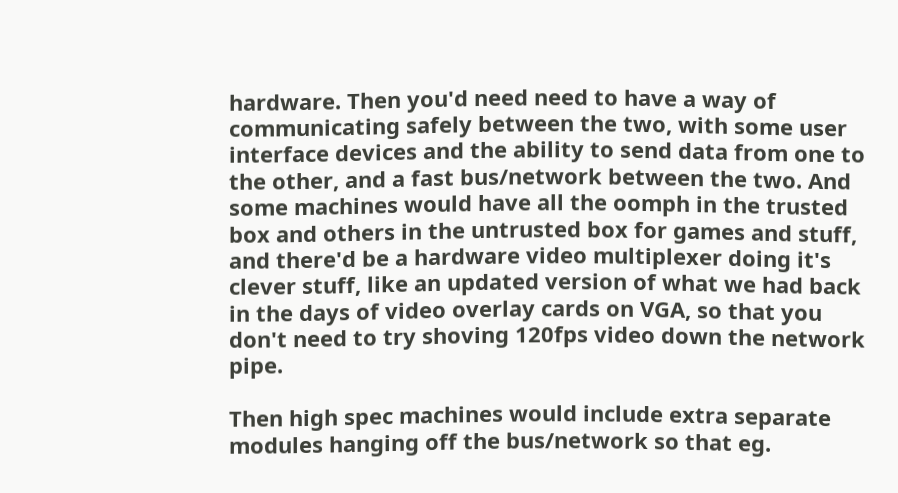hardware. Then you'd need need to have a way of communicating safely between the two, with some user interface devices and the ability to send data from one to the other, and a fast bus/network between the two. And some machines would have all the oomph in the trusted box and others in the untrusted box for games and stuff, and there'd be a hardware video multiplexer doing it's clever stuff, like an updated version of what we had back in the days of video overlay cards on VGA, so that you don't need to try shoving 120fps video down the network pipe.

Then high spec machines would include extra separate modules hanging off the bus/network so that eg.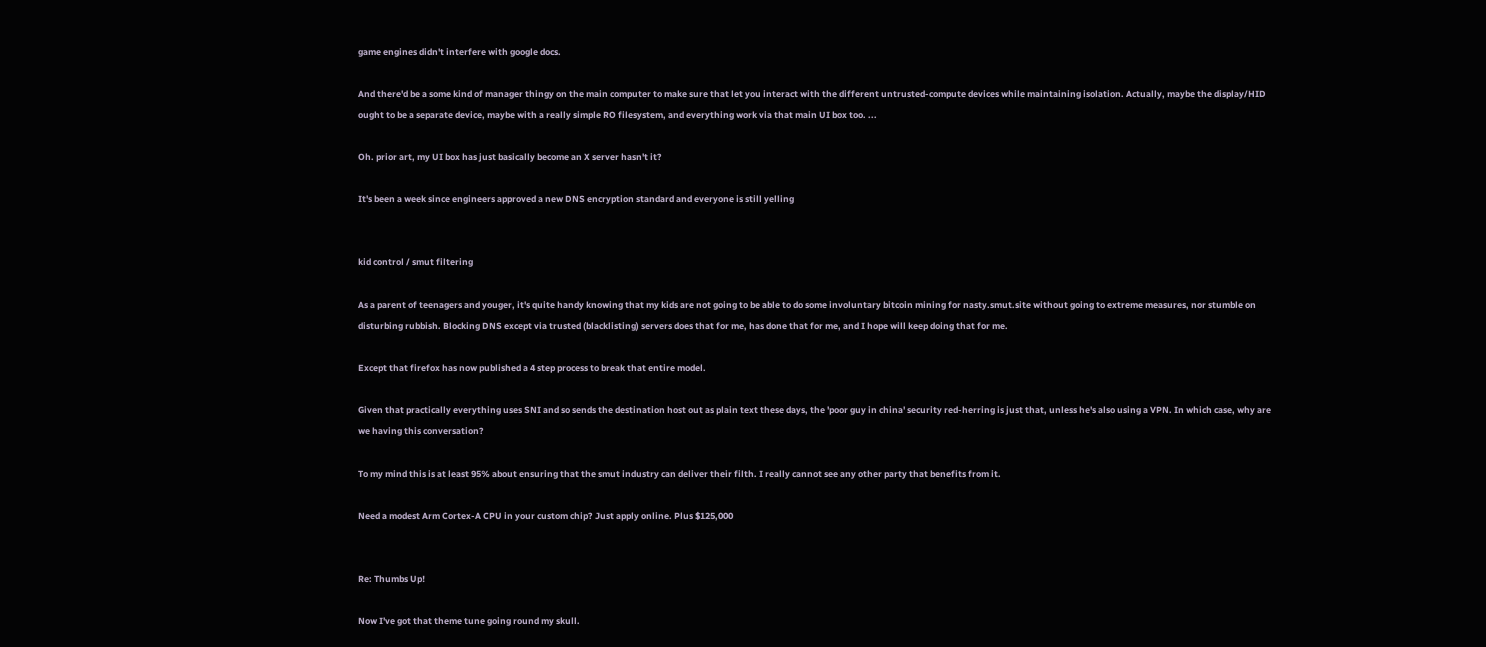game engines didn't interfere with google docs.

And there'd be a some kind of manager thingy on the main computer to make sure that let you interact with the different untrusted-compute devices while maintaining isolation. Actually, maybe the display/HID ought to be a separate device, maybe with a really simple RO filesystem, and everything work via that main UI box too. ...

Oh. prior art, my UI box has just basically become an X server hasn't it?

It's been a week since engineers approved a new DNS encryption standard and everyone is still yelling


kid control / smut filtering

As a parent of teenagers and youger, it's quite handy knowing that my kids are not going to be able to do some involuntary bitcoin mining for nasty.smut.site without going to extreme measures, nor stumble on disturbing rubbish. Blocking DNS except via trusted (blacklisting) servers does that for me, has done that for me, and I hope will keep doing that for me.

Except that firefox has now published a 4 step process to break that entire model.

Given that practically everything uses SNI and so sends the destination host out as plain text these days, the 'poor guy in china' security red-herring is just that, unless he's also using a VPN. In which case, why are we having this conversation?

To my mind this is at least 95% about ensuring that the smut industry can deliver their filth. I really cannot see any other party that benefits from it.

Need a modest Arm Cortex-A CPU in your custom chip? Just apply online. Plus $125,000


Re: Thumbs Up!

Now I've got that theme tune going round my skull.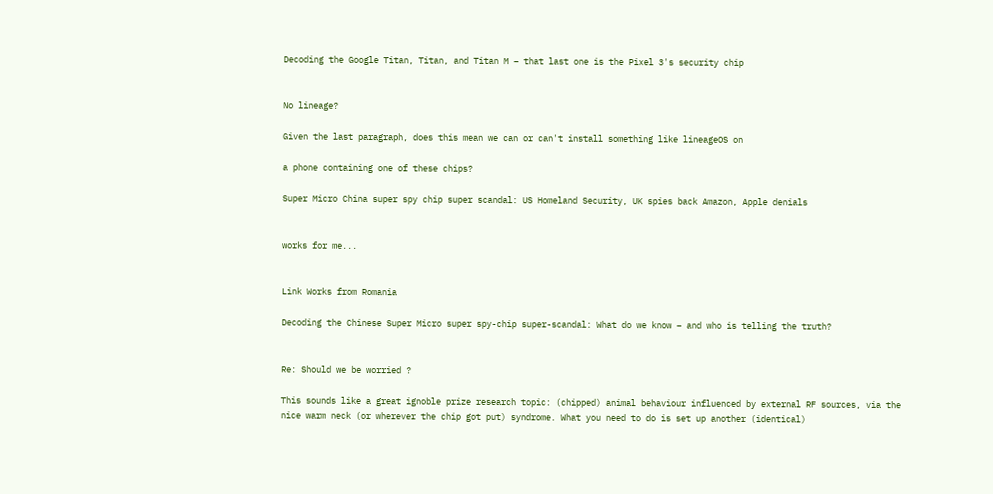Decoding the Google Titan, Titan, and Titan M – that last one is the Pixel 3's security chip


No lineage?

Given the last paragraph, does this mean we can or can't install something like lineageOS on

a phone containing one of these chips?

Super Micro China super spy chip super scandal: US Homeland Security, UK spies back Amazon, Apple denials


works for me...


Link Works from Romania

Decoding the Chinese Super Micro super spy-chip super-scandal: What do we know – and who is telling the truth?


Re: Should we be worried ?

This sounds like a great ignoble prize research topic: (chipped) animal behaviour influenced by external RF sources, via the nice warm neck (or wherever the chip got put) syndrome. What you need to do is set up another (identical)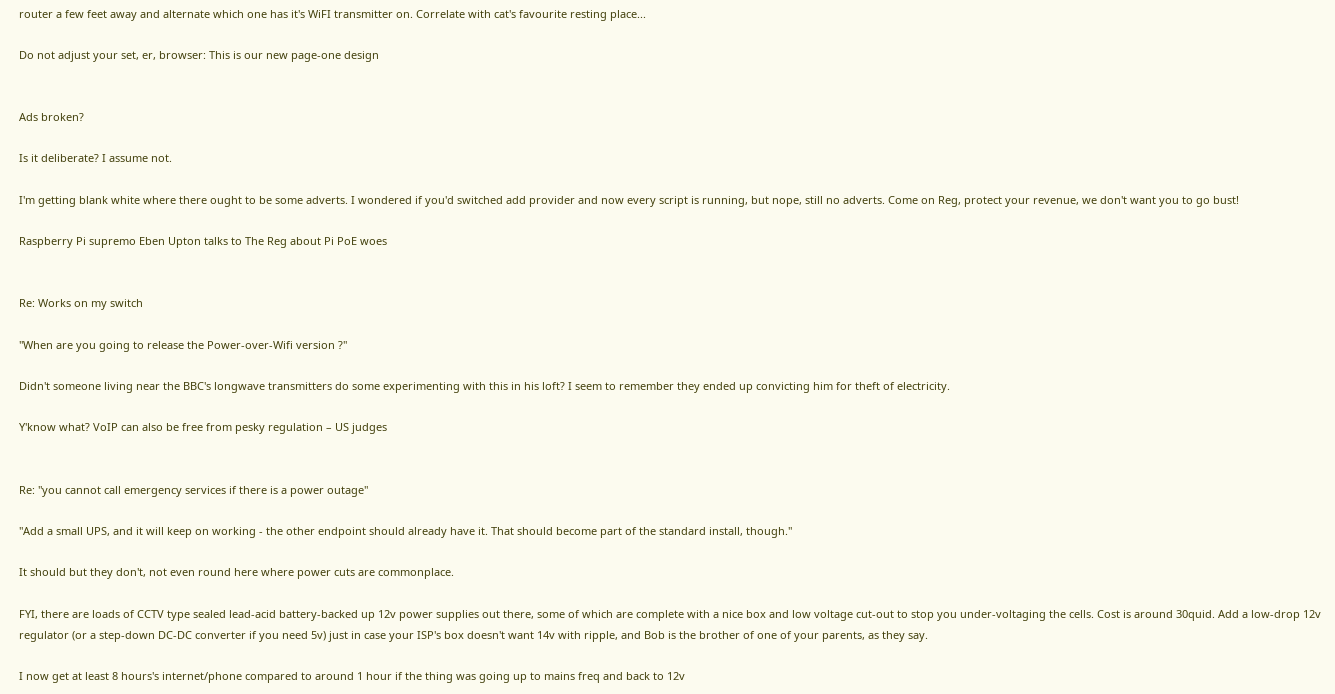router a few feet away and alternate which one has it's WiFI transmitter on. Correlate with cat's favourite resting place...

Do not adjust your set, er, browser: This is our new page-one design


Ads broken?

Is it deliberate? I assume not.

I'm getting blank white where there ought to be some adverts. I wondered if you'd switched add provider and now every script is running, but nope, still no adverts. Come on Reg, protect your revenue, we don't want you to go bust!

Raspberry Pi supremo Eben Upton talks to The Reg about Pi PoE woes


Re: Works on my switch

"When are you going to release the Power-over-Wifi version ?"

Didn't someone living near the BBC's longwave transmitters do some experimenting with this in his loft? I seem to remember they ended up convicting him for theft of electricity.

Y'know what? VoIP can also be free from pesky regulation – US judges


Re: "you cannot call emergency services if there is a power outage"

"Add a small UPS, and it will keep on working - the other endpoint should already have it. That should become part of the standard install, though."

It should but they don't, not even round here where power cuts are commonplace.

FYI, there are loads of CCTV type sealed lead-acid battery-backed up 12v power supplies out there, some of which are complete with a nice box and low voltage cut-out to stop you under-voltaging the cells. Cost is around 30quid. Add a low-drop 12v regulator (or a step-down DC-DC converter if you need 5v) just in case your ISP's box doesn't want 14v with ripple, and Bob is the brother of one of your parents, as they say.

I now get at least 8 hours's internet/phone compared to around 1 hour if the thing was going up to mains freq and back to 12v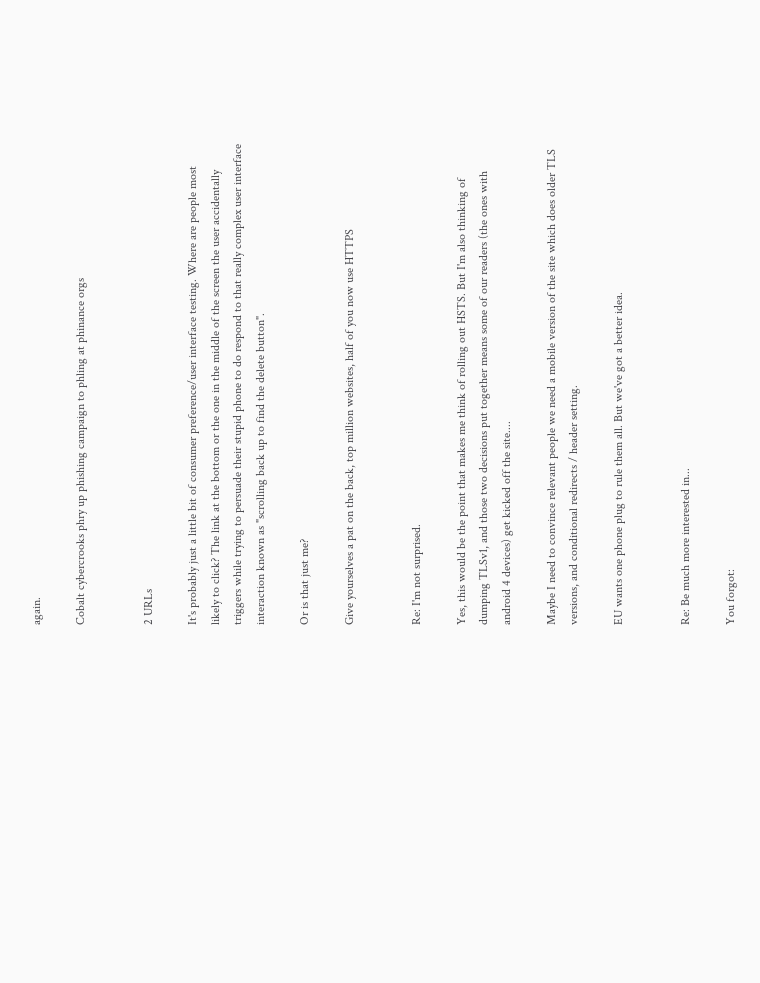again.

Cobalt cybercrooks phry up phishing campaign to phling at phinance orgs


2 URLs

It's probably just a little bit of consumer preference/user interface testing. Where are people most likely to click? The link at the bottom or the one in the middle of the screen the user accidentally triggers while trying to persuade their stupid phone to do respond to that really complex user interface interaction known as "scrolling back up to find the delete button".

Or is that just me?

Give yourselves a pat on the back, top million websites, half of you now use HTTPS


Re: I'm not surprised.

Yes, this would be the point that makes me think of rolling out HSTS. But I'm also thinking of dumping TLSv1, and those two decisions put together means some of our readers (the ones with android 4 devices) get kicked off the site....

Maybe I need to convince relevant people we need a mobile version of the site which does older TLS versions, and conditional redirects / header setting.

EU wants one phone plug to rule them all. But we've got a better idea.


Re: Be much more interested in...

You forgot: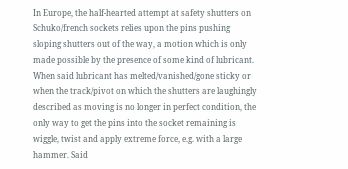In Europe, the half-hearted attempt at safety shutters on Schuko/french sockets relies upon the pins pushing sloping shutters out of the way, a motion which is only made possible by the presence of some kind of lubricant. When said lubricant has melted/vanished/gone sticky or when the track/pivot on which the shutters are laughingly described as moving is no longer in perfect condition, the only way to get the pins into the socket remaining is wiggle, twist and apply extreme force, e.g. with a large hammer. Said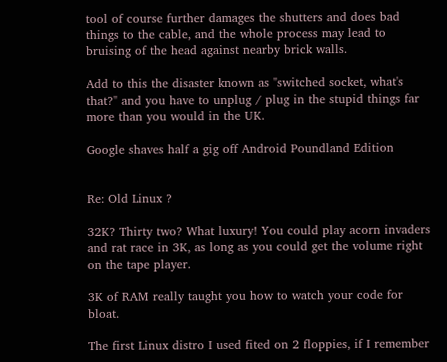tool of course further damages the shutters and does bad things to the cable, and the whole process may lead to bruising of the head against nearby brick walls.

Add to this the disaster known as "switched socket, what's that?" and you have to unplug / plug in the stupid things far more than you would in the UK.

Google shaves half a gig off Android Poundland Edition


Re: Old Linux ?

32K? Thirty two? What luxury! You could play acorn invaders and rat race in 3K, as long as you could get the volume right on the tape player.

3K of RAM really taught you how to watch your code for bloat.

The first Linux distro I used fited on 2 floppies, if I remember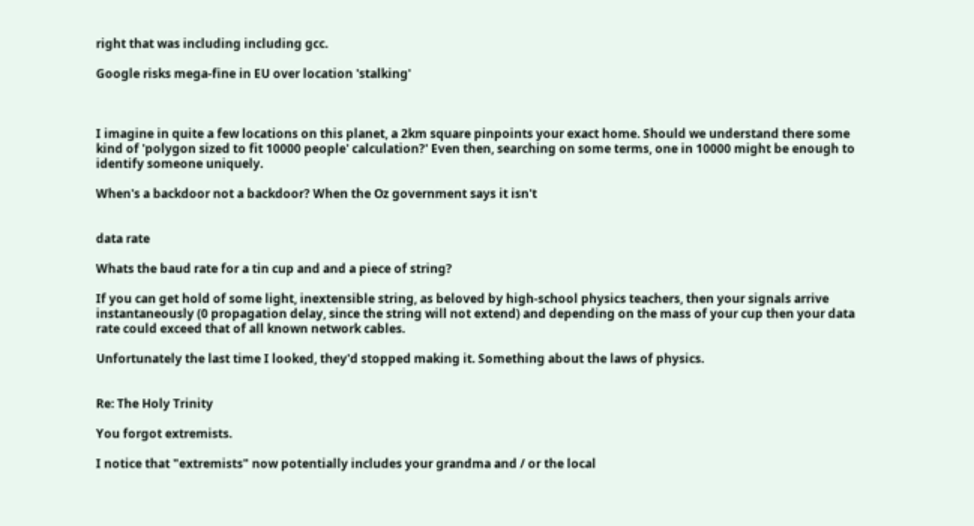right that was including including gcc.

Google risks mega-fine in EU over location 'stalking'



I imagine in quite a few locations on this planet, a 2km square pinpoints your exact home. Should we understand there some kind of 'polygon sized to fit 10000 people' calculation?' Even then, searching on some terms, one in 10000 might be enough to identify someone uniquely.

When's a backdoor not a backdoor? When the Oz government says it isn't


data rate

Whats the baud rate for a tin cup and and a piece of string?

If you can get hold of some light, inextensible string, as beloved by high-school physics teachers, then your signals arrive instantaneously (0 propagation delay, since the string will not extend) and depending on the mass of your cup then your data rate could exceed that of all known network cables.

Unfortunately the last time I looked, they'd stopped making it. Something about the laws of physics.


Re: The Holy Trinity

You forgot extremists.

I notice that "extremists" now potentially includes your grandma and / or the local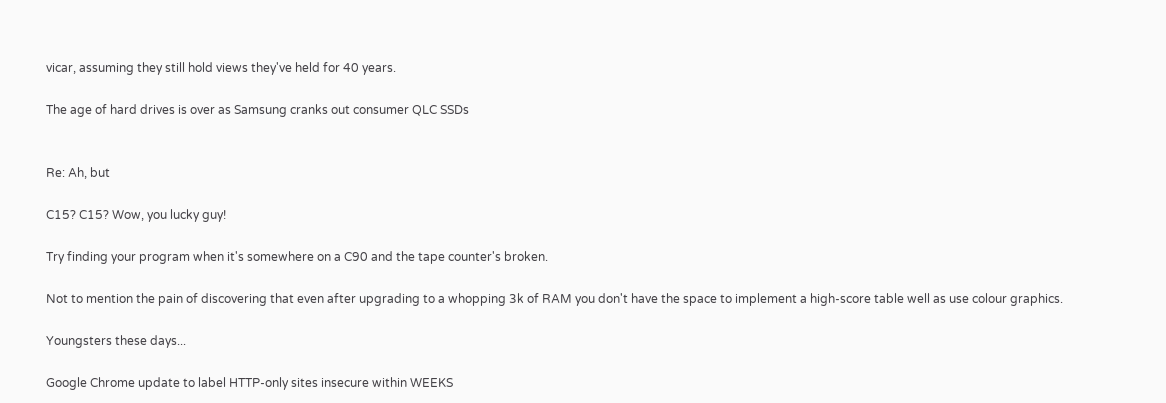vicar, assuming they still hold views they've held for 40 years.

The age of hard drives is over as Samsung cranks out consumer QLC SSDs


Re: Ah, but

C15? C15? Wow, you lucky guy!

Try finding your program when it's somewhere on a C90 and the tape counter's broken.

Not to mention the pain of discovering that even after upgrading to a whopping 3k of RAM you don't have the space to implement a high-score table well as use colour graphics.

Youngsters these days...

Google Chrome update to label HTTP-only sites insecure within WEEKS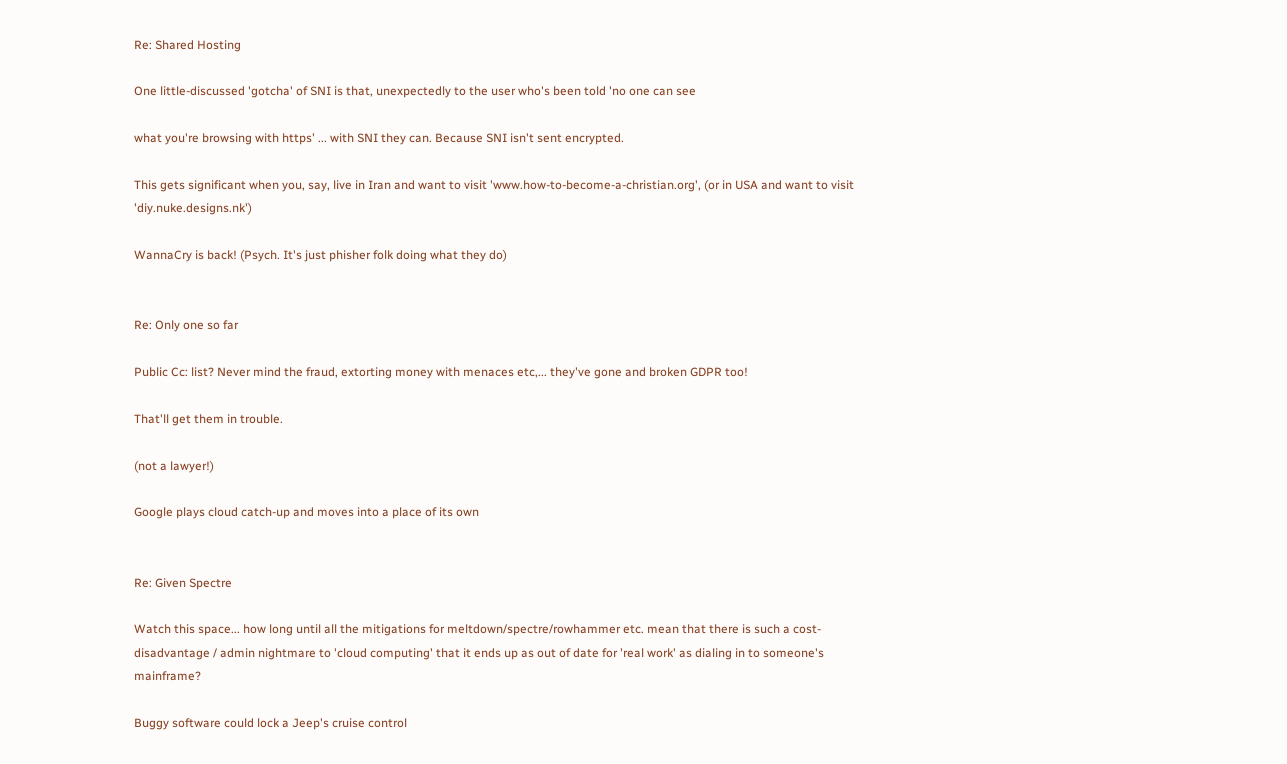Re: Shared Hosting

One little-discussed 'gotcha' of SNI is that, unexpectedly to the user who's been told 'no one can see

what you're browsing with https' ... with SNI they can. Because SNI isn't sent encrypted.

This gets significant when you, say, live in Iran and want to visit 'www.how-to-become-a-christian.org', (or in USA and want to visit 'diy.nuke.designs.nk')

WannaCry is back! (Psych. It's just phisher folk doing what they do)


Re: Only one so far

Public Cc: list? Never mind the fraud, extorting money with menaces etc,... they've gone and broken GDPR too!

That'll get them in trouble.

(not a lawyer!)

Google plays cloud catch-up and moves into a place of its own


Re: Given Spectre

Watch this space... how long until all the mitigations for meltdown/spectre/rowhammer etc. mean that there is such a cost-disadvantage / admin nightmare to 'cloud computing' that it ends up as out of date for 'real work' as dialing in to someone's mainframe?

Buggy software could lock a Jeep's cruise control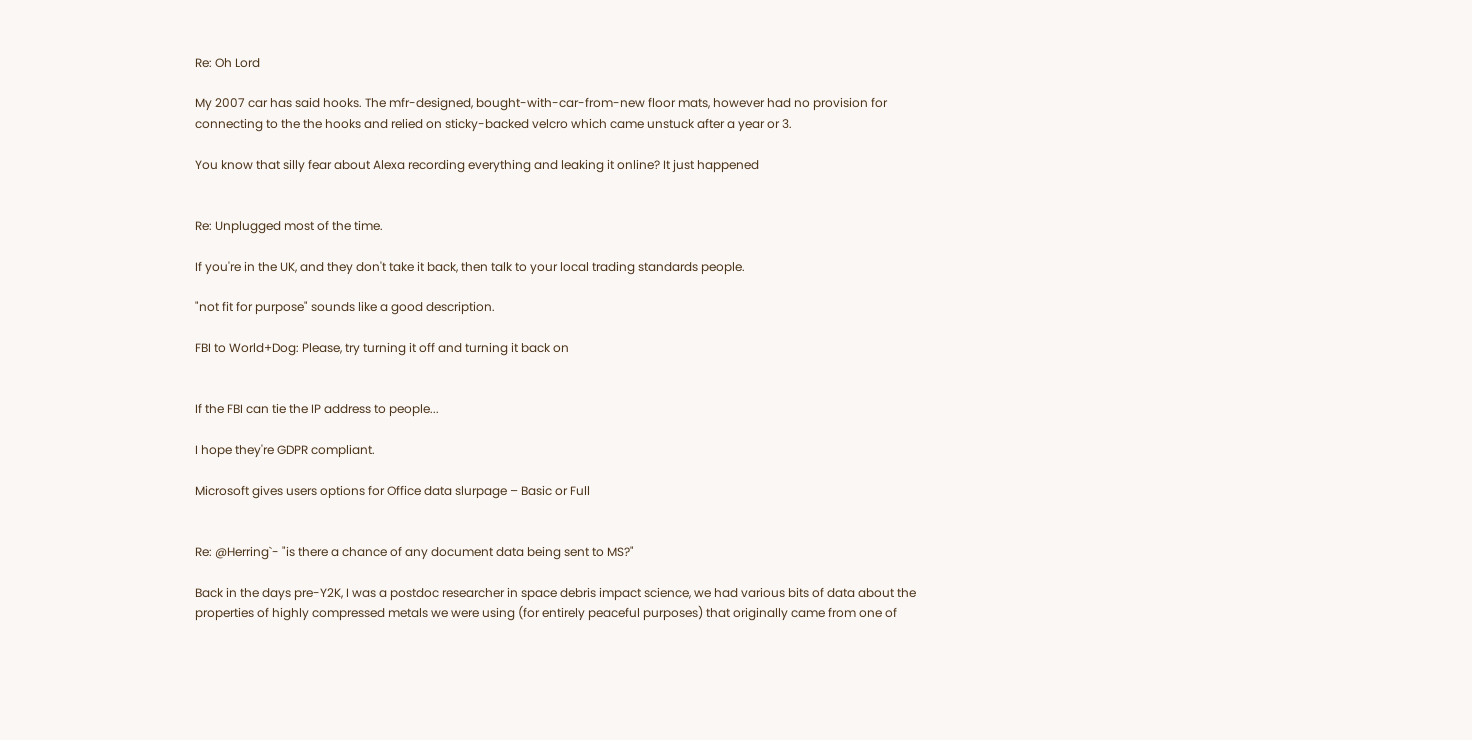Re: Oh Lord

My 2007 car has said hooks. The mfr-designed, bought-with-car-from-new floor mats, however had no provision for connecting to the the hooks and relied on sticky-backed velcro which came unstuck after a year or 3.

You know that silly fear about Alexa recording everything and leaking it online? It just happened


Re: Unplugged most of the time.

If you're in the UK, and they don't take it back, then talk to your local trading standards people.

"not fit for purpose" sounds like a good description.

FBI to World+Dog: Please, try turning it off and turning it back on


If the FBI can tie the IP address to people...

I hope they're GDPR compliant.

Microsoft gives users options for Office data slurpage – Basic or Full


Re: @Herring`- "is there a chance of any document data being sent to MS?"

Back in the days pre-Y2K, I was a postdoc researcher in space debris impact science, we had various bits of data about the properties of highly compressed metals we were using (for entirely peaceful purposes) that originally came from one of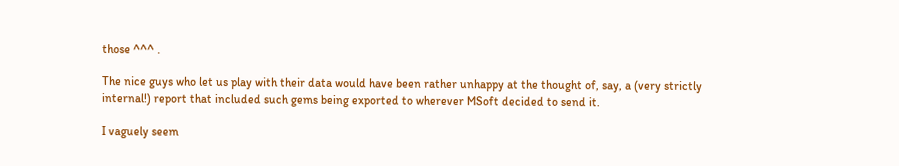those ^^^ .

The nice guys who let us play with their data would have been rather unhappy at the thought of, say, a (very strictly internal!) report that included such gems being exported to wherever MSoft decided to send it.

I vaguely seem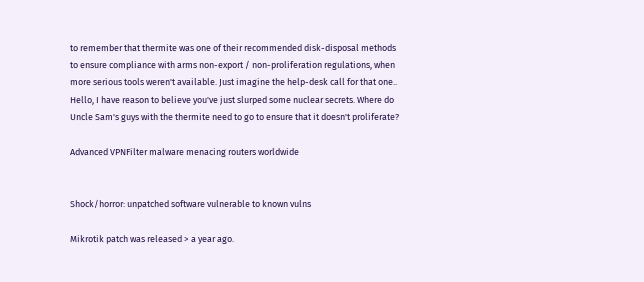to remember that thermite was one of their recommended disk-disposal methods to ensure compliance with arms non-export / non-proliferation regulations, when more serious tools weren't available. Just imagine the help-desk call for that one.. Hello, I have reason to believe you've just slurped some nuclear secrets. Where do Uncle Sam's guys with the thermite need to go to ensure that it doesn't proliferate?

Advanced VPNFilter malware menacing routers worldwide


Shock/horror: unpatched software vulnerable to known vulns

Mikrotik patch was released > a year ago.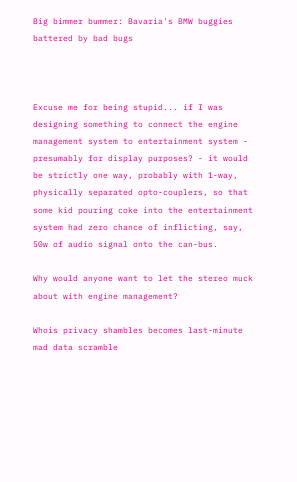Big bimmer bummer: Bavaria's BMW buggies battered by bad bugs



Excuse me for being stupid... if I was designing something to connect the engine management system to entertainment system - presumably for display purposes? - it would be strictly one way, probably with 1-way, physically separated opto-couplers, so that some kid pouring coke into the entertainment system had zero chance of inflicting, say, 50w of audio signal onto the can-bus.

Why would anyone want to let the stereo muck about with engine management?

Whois privacy shambles becomes last-minute mad data scramble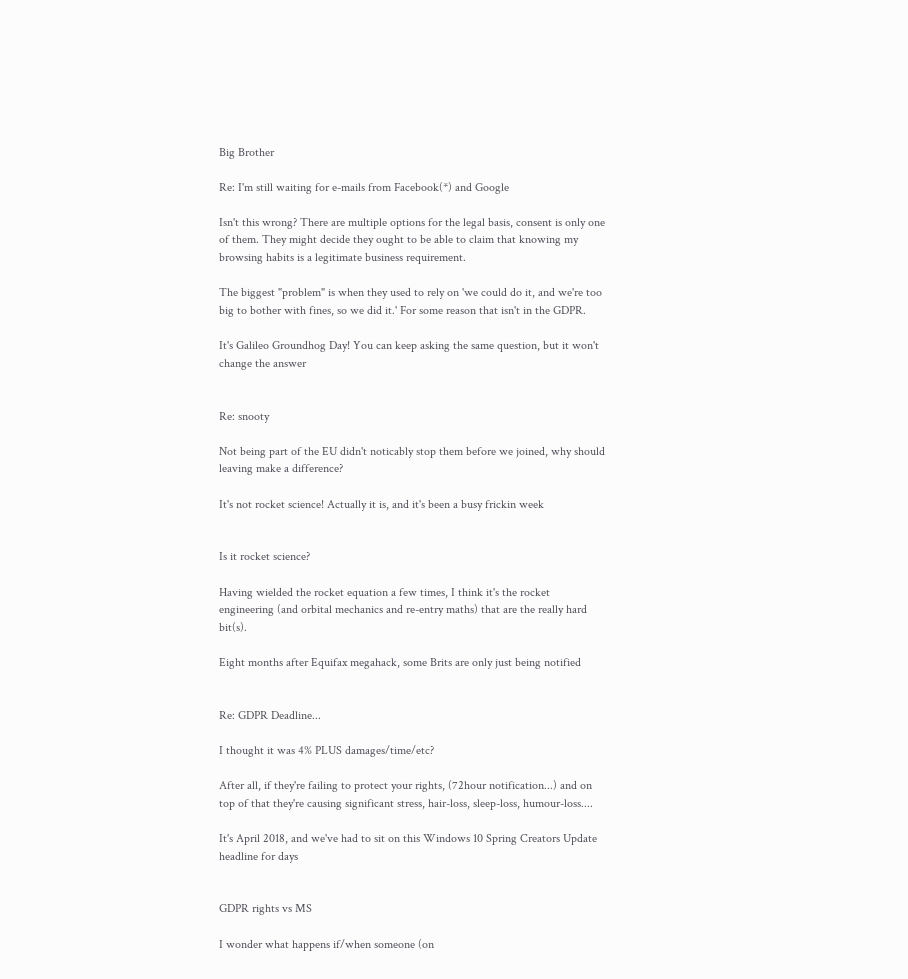Big Brother

Re: I'm still waiting for e-mails from Facebook(*) and Google

Isn't this wrong? There are multiple options for the legal basis, consent is only one of them. They might decide they ought to be able to claim that knowing my browsing habits is a legitimate business requirement.

The biggest "problem" is when they used to rely on 'we could do it, and we're too big to bother with fines, so we did it.' For some reason that isn't in the GDPR.

It's Galileo Groundhog Day! You can keep asking the same question, but it won't change the answer


Re: snooty

Not being part of the EU didn't noticably stop them before we joined, why should leaving make a difference?

It's not rocket science! Actually it is, and it's been a busy frickin week


Is it rocket science?

Having wielded the rocket equation a few times, I think it's the rocket engineering (and orbital mechanics and re-entry maths) that are the really hard bit(s).

Eight months after Equifax megahack, some Brits are only just being notified


Re: GDPR Deadline...

I thought it was 4% PLUS damages/time/etc?

After all, if they're failing to protect your rights, (72hour notification...) and on top of that they're causing significant stress, hair-loss, sleep-loss, humour-loss....

It's April 2018, and we've had to sit on this Windows 10 Spring Creators Update headline for days


GDPR rights vs MS

I wonder what happens if/when someone (on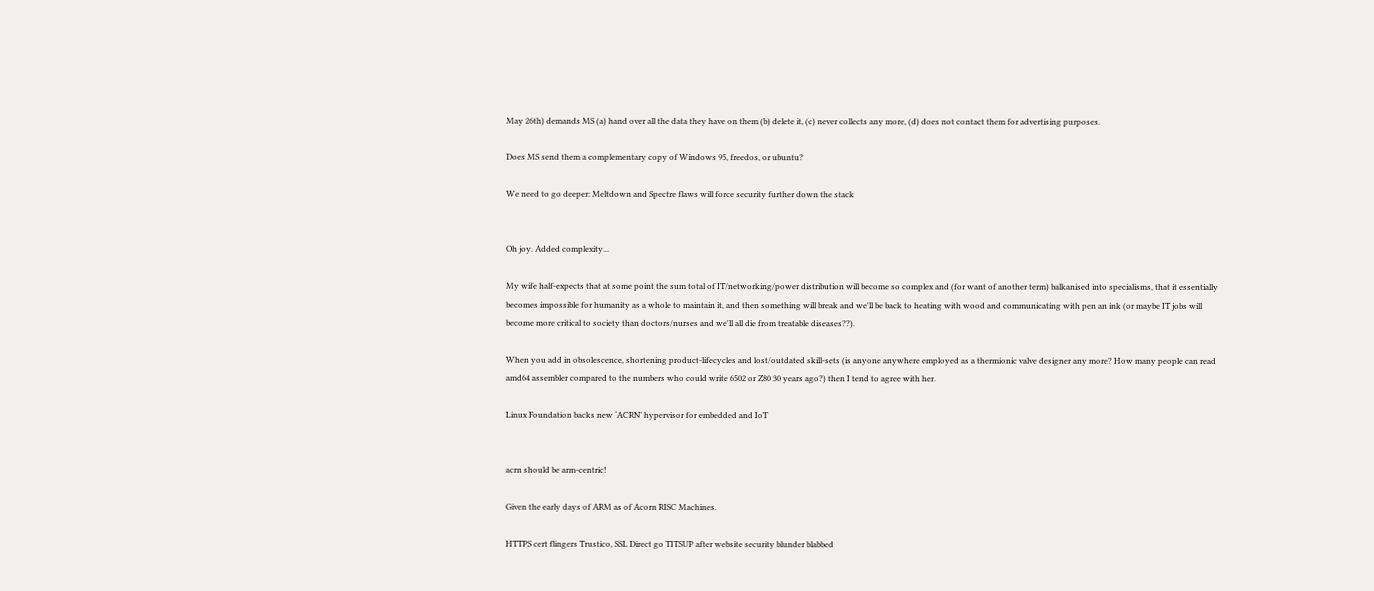May 26th) demands MS (a) hand over all the data they have on them (b) delete it, (c) never collects any more, (d) does not contact them for advertising purposes.

Does MS send them a complementary copy of Windows 95, freedos, or ubuntu?

We need to go deeper: Meltdown and Spectre flaws will force security further down the stack


Oh joy. Added complexity...

My wife half-expects that at some point the sum total of IT/networking/power distribution will become so complex and (for want of another term) balkanised into specialisms, that it essentially becomes impossible for humanity as a whole to maintain it, and then something will break and we'll be back to heating with wood and communicating with pen an ink (or maybe IT jobs will become more critical to society than doctors/nurses and we'll all die from treatable diseases??).

When you add in obsolescence, shortening product-lifecycles and lost/outdated skill-sets (is anyone anywhere employed as a thermionic valve designer any more? How many people can read amd64 assembler compared to the numbers who could write 6502 or Z80 30 years ago?) then I tend to agree with her.

Linux Foundation backs new ‘ACRN’ hypervisor for embedded and IoT


acrn should be arm-centric!

Given the early days of ARM as of Acorn RISC Machines.

HTTPS cert flingers Trustico, SSL Direct go TITSUP after website security blunder blabbed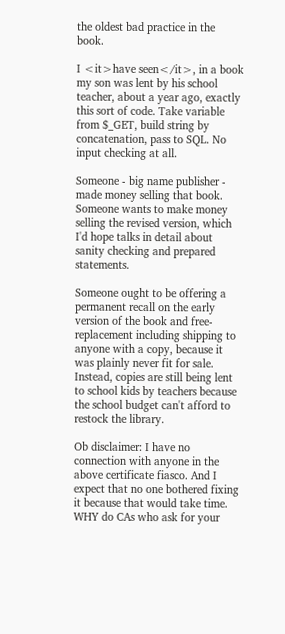the oldest bad practice in the book.

I <it>have seen</it>, in a book my son was lent by his school teacher, about a year ago, exactly this sort of code. Take variable from $_GET, build string by concatenation, pass to SQL. No input checking at all.

Someone - big name publisher - made money selling that book. Someone wants to make money selling the revised version, which I'd hope talks in detail about sanity checking and prepared statements.

Someone ought to be offering a permanent recall on the early version of the book and free-replacement including shipping to anyone with a copy, because it was plainly never fit for sale. Instead, copies are still being lent to school kids by teachers because the school budget can't afford to restock the library.

Ob disclaimer: I have no connection with anyone in the above certificate fiasco. And I expect that no one bothered fixing it because that would take time. WHY do CAs who ask for your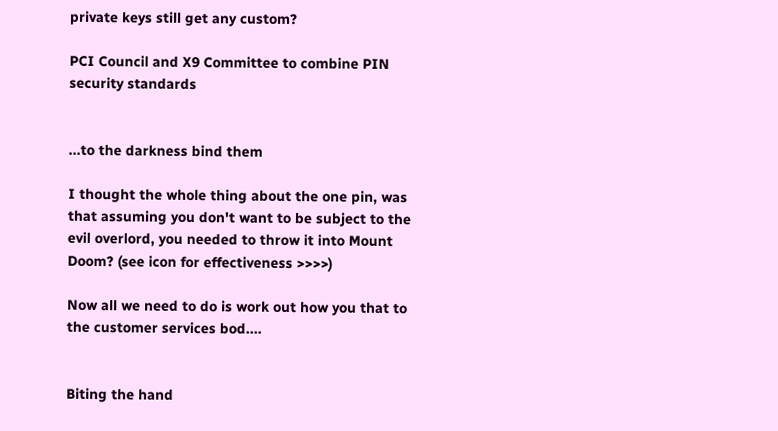private keys still get any custom?

PCI Council and X9 Committee to combine PIN security standards


...to the darkness bind them

I thought the whole thing about the one pin, was that assuming you don't want to be subject to the evil overlord, you needed to throw it into Mount Doom? (see icon for effectiveness >>>>)

Now all we need to do is work out how you that to the customer services bod....


Biting the hand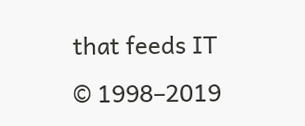that feeds IT © 1998–2019